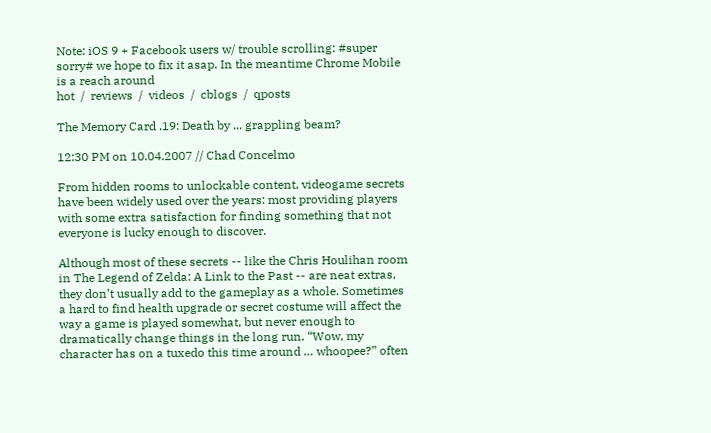Note: iOS 9 + Facebook users w/ trouble scrolling: #super sorry# we hope to fix it asap. In the meantime Chrome Mobile is a reach around
hot  /  reviews  /  videos  /  cblogs  /  qposts

The Memory Card .19: Death by ... grappling beam?

12:30 PM on 10.04.2007 // Chad Concelmo

From hidden rooms to unlockable content, videogame secrets have been widely used over the years: most providing players with some extra satisfaction for finding something that not everyone is lucky enough to discover.

Although most of these secrets -- like the Chris Houlihan room in The Legend of Zelda: A Link to the Past -- are neat extras, they don’t usually add to the gameplay as a whole. Sometimes a hard to find health upgrade or secret costume will affect the way a game is played somewhat, but never enough to dramatically change things in the long run. “Wow, my character has on a tuxedo this time around … whoopee?” often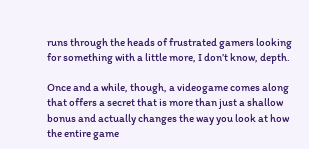runs through the heads of frustrated gamers looking for something with a little more, I don’t know, depth.

Once and a while, though, a videogame comes along that offers a secret that is more than just a shallow bonus and actually changes the way you look at how the entire game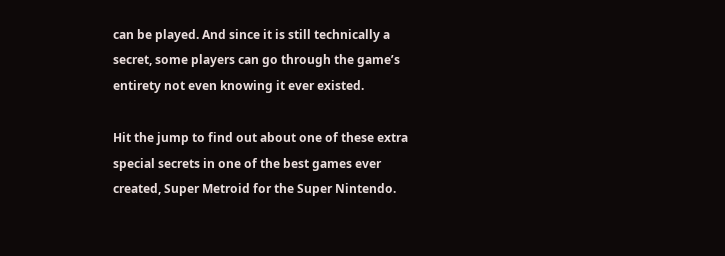can be played. And since it is still technically a secret, some players can go through the game’s entirety not even knowing it ever existed.

Hit the jump to find out about one of these extra special secrets in one of the best games ever created, Super Metroid for the Super Nintendo.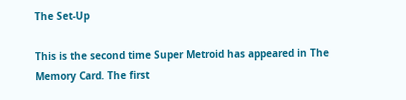The Set-Up

This is the second time Super Metroid has appeared in The Memory Card. The first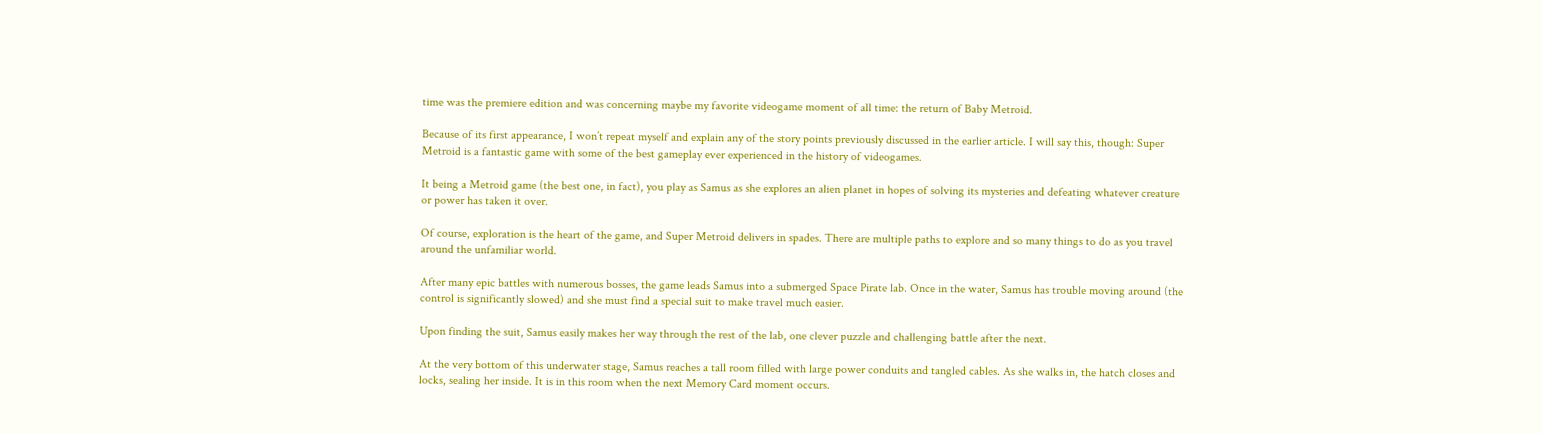time was the premiere edition and was concerning maybe my favorite videogame moment of all time: the return of Baby Metroid.

Because of its first appearance, I won’t repeat myself and explain any of the story points previously discussed in the earlier article. I will say this, though: Super Metroid is a fantastic game with some of the best gameplay ever experienced in the history of videogames.

It being a Metroid game (the best one, in fact), you play as Samus as she explores an alien planet in hopes of solving its mysteries and defeating whatever creature or power has taken it over.

Of course, exploration is the heart of the game, and Super Metroid delivers in spades. There are multiple paths to explore and so many things to do as you travel around the unfamiliar world.

After many epic battles with numerous bosses, the game leads Samus into a submerged Space Pirate lab. Once in the water, Samus has trouble moving around (the control is significantly slowed) and she must find a special suit to make travel much easier.

Upon finding the suit, Samus easily makes her way through the rest of the lab, one clever puzzle and challenging battle after the next.

At the very bottom of this underwater stage, Samus reaches a tall room filled with large power conduits and tangled cables. As she walks in, the hatch closes and locks, sealing her inside. It is in this room when the next Memory Card moment occurs.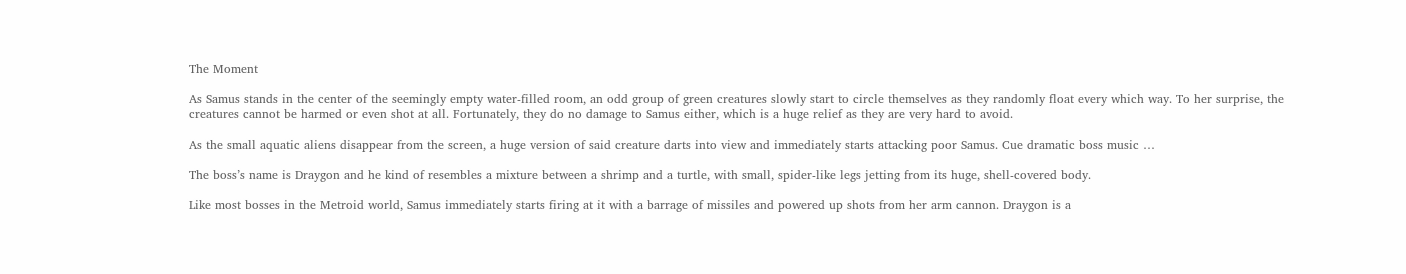The Moment

As Samus stands in the center of the seemingly empty water-filled room, an odd group of green creatures slowly start to circle themselves as they randomly float every which way. To her surprise, the creatures cannot be harmed or even shot at all. Fortunately, they do no damage to Samus either, which is a huge relief as they are very hard to avoid.

As the small aquatic aliens disappear from the screen, a huge version of said creature darts into view and immediately starts attacking poor Samus. Cue dramatic boss music …

The boss’s name is Draygon and he kind of resembles a mixture between a shrimp and a turtle, with small, spider-like legs jetting from its huge, shell-covered body.

Like most bosses in the Metroid world, Samus immediately starts firing at it with a barrage of missiles and powered up shots from her arm cannon. Draygon is a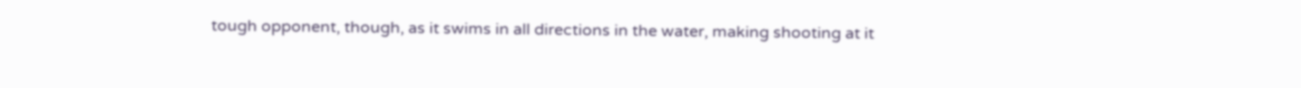tough opponent, though, as it swims in all directions in the water, making shooting at it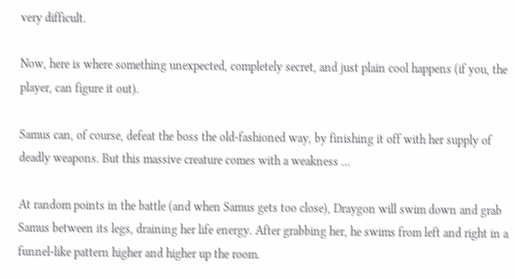very difficult.

Now, here is where something unexpected, completely secret, and just plain cool happens (if you, the player, can figure it out).

Samus can, of course, defeat the boss the old-fashioned way, by finishing it off with her supply of deadly weapons. But this massive creature comes with a weakness …

At random points in the battle (and when Samus gets too close), Draygon will swim down and grab Samus between its legs, draining her life energy. After grabbing her, he swims from left and right in a funnel-like pattern higher and higher up the room.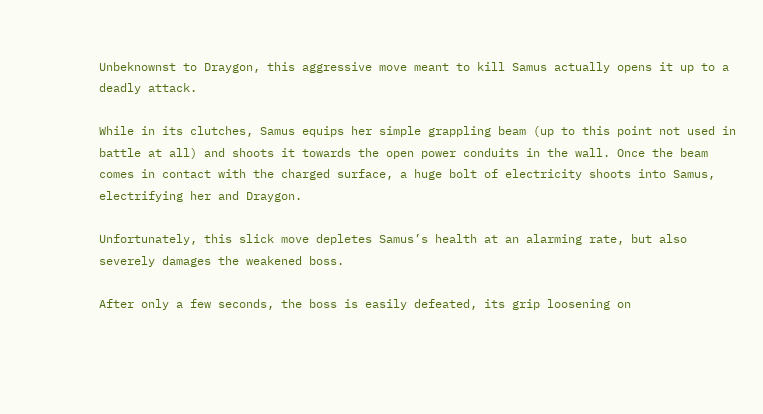Unbeknownst to Draygon, this aggressive move meant to kill Samus actually opens it up to a deadly attack.

While in its clutches, Samus equips her simple grappling beam (up to this point not used in battle at all) and shoots it towards the open power conduits in the wall. Once the beam comes in contact with the charged surface, a huge bolt of electricity shoots into Samus, electrifying her and Draygon.

Unfortunately, this slick move depletes Samus’s health at an alarming rate, but also severely damages the weakened boss.

After only a few seconds, the boss is easily defeated, its grip loosening on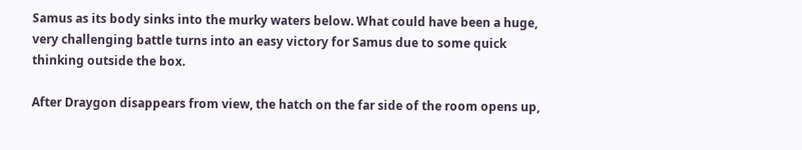Samus as its body sinks into the murky waters below. What could have been a huge, very challenging battle turns into an easy victory for Samus due to some quick thinking outside the box.

After Draygon disappears from view, the hatch on the far side of the room opens up,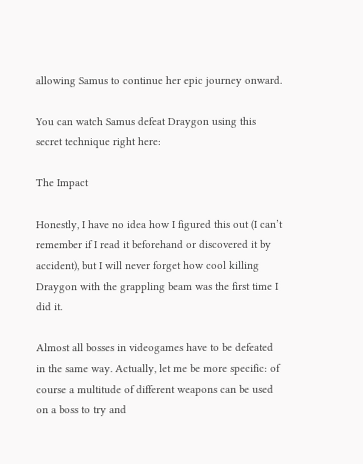allowing Samus to continue her epic journey onward.

You can watch Samus defeat Draygon using this secret technique right here:

The Impact

Honestly, I have no idea how I figured this out (I can’t remember if I read it beforehand or discovered it by accident), but I will never forget how cool killing Draygon with the grappling beam was the first time I did it.

Almost all bosses in videogames have to be defeated in the same way. Actually, let me be more specific: of course a multitude of different weapons can be used on a boss to try and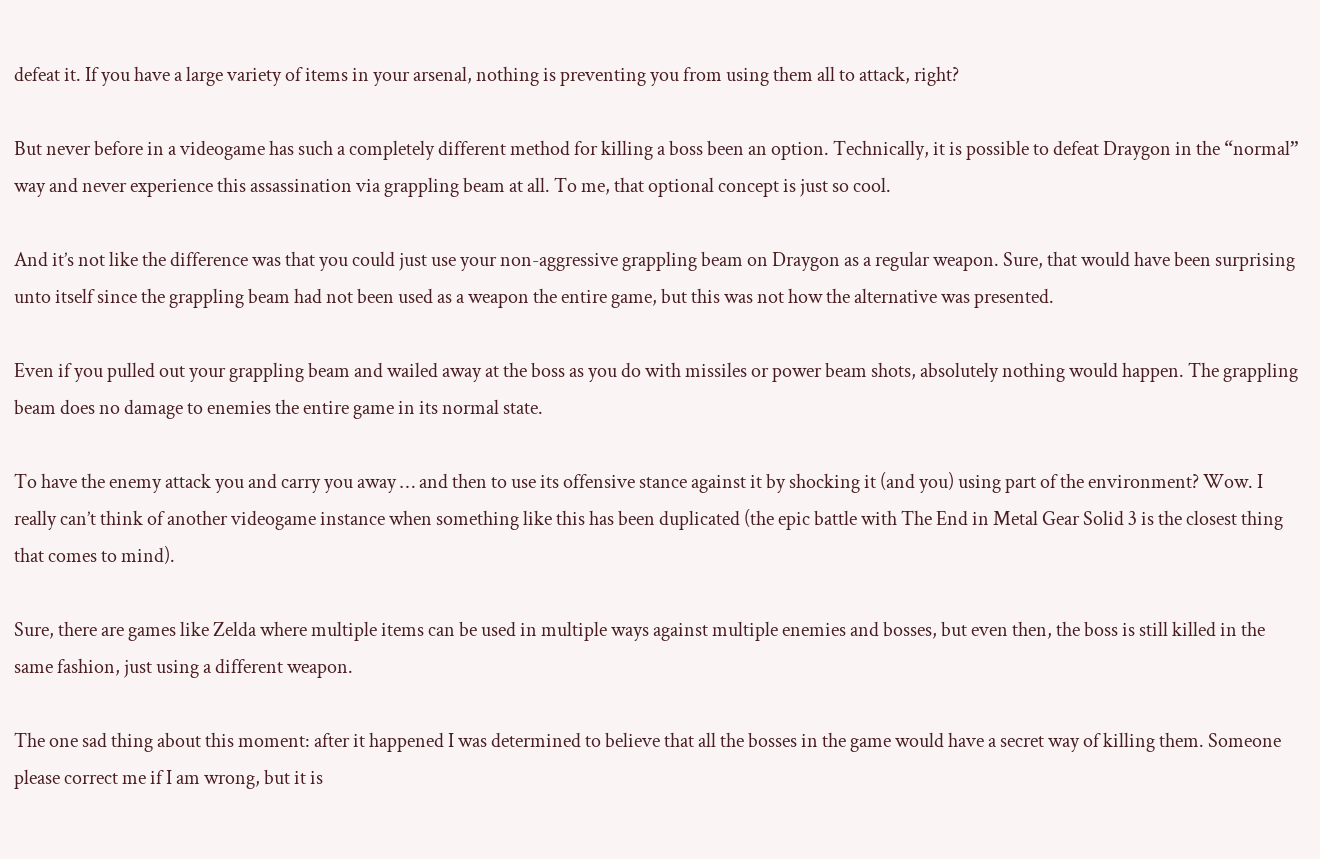defeat it. If you have a large variety of items in your arsenal, nothing is preventing you from using them all to attack, right?

But never before in a videogame has such a completely different method for killing a boss been an option. Technically, it is possible to defeat Draygon in the “normal” way and never experience this assassination via grappling beam at all. To me, that optional concept is just so cool.

And it’s not like the difference was that you could just use your non-aggressive grappling beam on Draygon as a regular weapon. Sure, that would have been surprising unto itself since the grappling beam had not been used as a weapon the entire game, but this was not how the alternative was presented.

Even if you pulled out your grappling beam and wailed away at the boss as you do with missiles or power beam shots, absolutely nothing would happen. The grappling beam does no damage to enemies the entire game in its normal state.

To have the enemy attack you and carry you away … and then to use its offensive stance against it by shocking it (and you) using part of the environment? Wow. I really can’t think of another videogame instance when something like this has been duplicated (the epic battle with The End in Metal Gear Solid 3 is the closest thing that comes to mind).

Sure, there are games like Zelda where multiple items can be used in multiple ways against multiple enemies and bosses, but even then, the boss is still killed in the same fashion, just using a different weapon.

The one sad thing about this moment: after it happened I was determined to believe that all the bosses in the game would have a secret way of killing them. Someone please correct me if I am wrong, but it is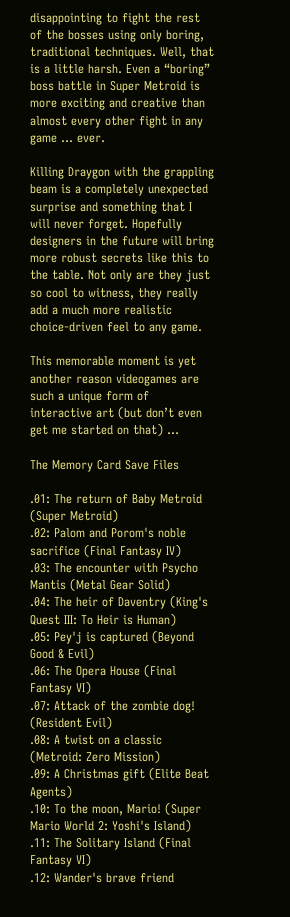disappointing to fight the rest of the bosses using only boring, traditional techniques. Well, that is a little harsh. Even a “boring” boss battle in Super Metroid is more exciting and creative than almost every other fight in any game … ever.

Killing Draygon with the grappling beam is a completely unexpected surprise and something that I will never forget. Hopefully designers in the future will bring more robust secrets like this to the table. Not only are they just so cool to witness, they really add a much more realistic choice-driven feel to any game.

This memorable moment is yet another reason videogames are such a unique form of interactive art (but don’t even get me started on that) …

The Memory Card Save Files

.01: The return of Baby Metroid (Super Metroid)
.02: Palom and Porom's noble sacrifice (Final Fantasy IV)
.03: The encounter with Psycho Mantis (Metal Gear Solid)
.04: The heir of Daventry (King's Quest III: To Heir is Human)
.05: Pey'j is captured (Beyond Good & Evil)
.06: The Opera House (Final Fantasy VI)
.07: Attack of the zombie dog! (Resident Evil)
.08: A twist on a classic (Metroid: Zero Mission)
.09: A Christmas gift (Elite Beat Agents)
.10: To the moon, Mario! (Super Mario World 2: Yoshi's Island)
.11: The Solitary Island (Final Fantasy VI)
.12: Wander's brave friend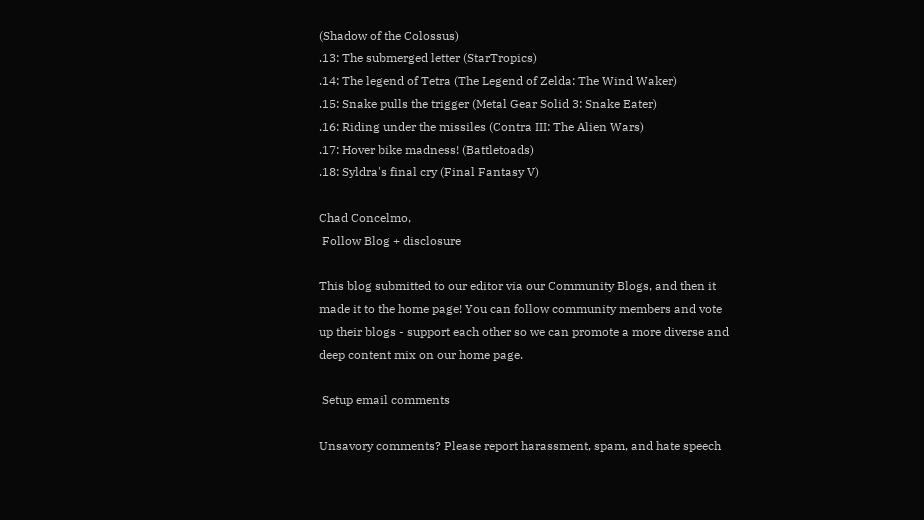(Shadow of the Colossus)
.13: The submerged letter (StarTropics)
.14: The legend of Tetra (The Legend of Zelda: The Wind Waker)
.15: Snake pulls the trigger (Metal Gear Solid 3: Snake Eater)
.16: Riding under the missiles (Contra III: The Alien Wars)
.17: Hover bike madness! (Battletoads)
.18: Syldra's final cry (Final Fantasy V)

Chad Concelmo,
 Follow Blog + disclosure

This blog submitted to our editor via our Community Blogs, and then it made it to the home page! You can follow community members and vote up their blogs - support each other so we can promote a more diverse and deep content mix on our home page.

 Setup email comments

Unsavory comments? Please report harassment, spam, and hate speech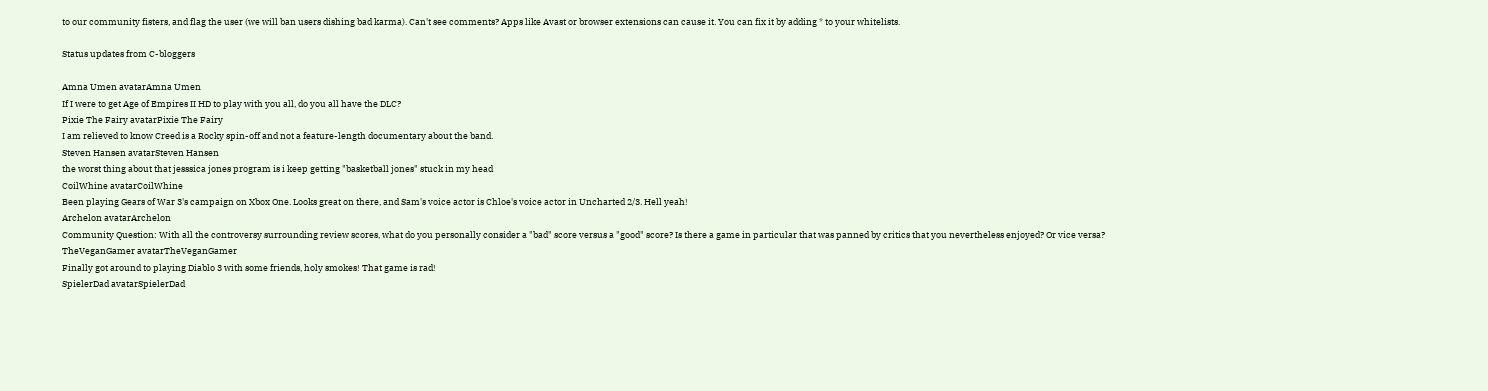to our community fisters, and flag the user (we will ban users dishing bad karma). Can't see comments? Apps like Avast or browser extensions can cause it. You can fix it by adding * to your whitelists.

Status updates from C-bloggers

Amna Umen avatarAmna Umen
If I were to get Age of Empires II HD to play with you all, do you all have the DLC?
Pixie The Fairy avatarPixie The Fairy
I am relieved to know Creed is a Rocky spin-off and not a feature-length documentary about the band.
Steven Hansen avatarSteven Hansen
the worst thing about that jesssica jones program is i keep getting "basketball jones" stuck in my head
CoilWhine avatarCoilWhine
Been playing Gears of War 3's campaign on Xbox One. Looks great on there, and Sam's voice actor is Chloe's voice actor in Uncharted 2/3. Hell yeah!
Archelon avatarArchelon
Community Question: With all the controversy surrounding review scores, what do you personally consider a "bad" score versus a "good" score? Is there a game in particular that was panned by critics that you nevertheless enjoyed? Or vice versa?
TheVeganGamer avatarTheVeganGamer
Finally got around to playing Diablo 3 with some friends, holy smokes! That game is rad!
SpielerDad avatarSpielerDad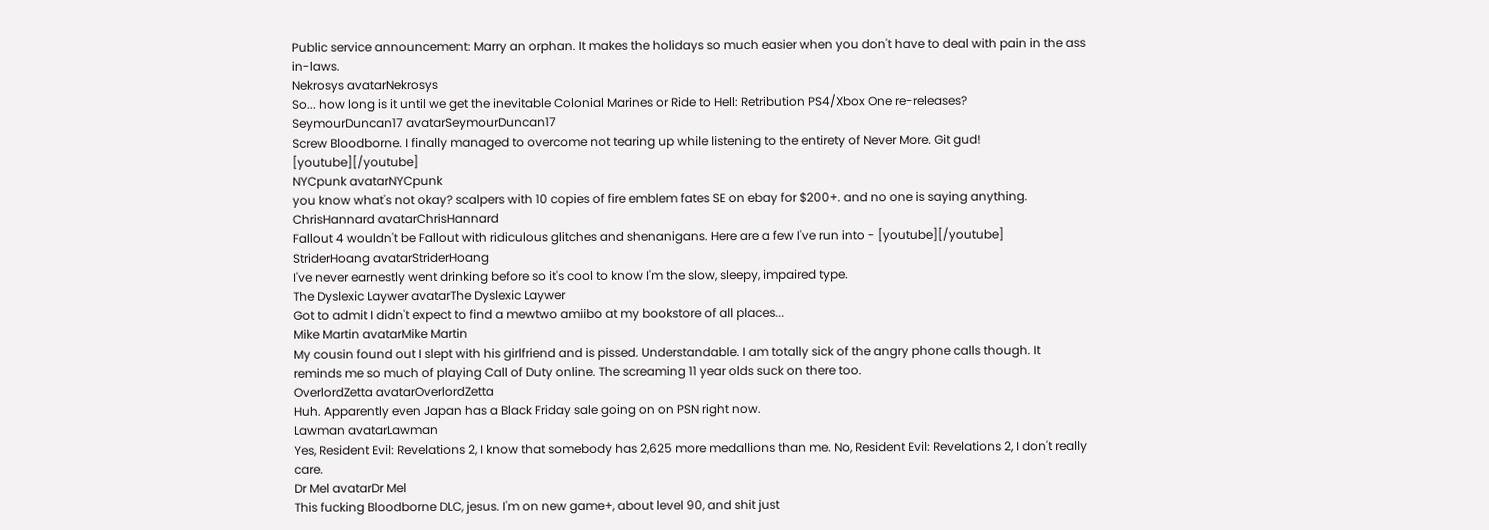Public service announcement: Marry an orphan. It makes the holidays so much easier when you don't have to deal with pain in the ass in-laws.
Nekrosys avatarNekrosys
So... how long is it until we get the inevitable Colonial Marines or Ride to Hell: Retribution PS4/Xbox One re-releases?
SeymourDuncan17 avatarSeymourDuncan17
Screw Bloodborne. I finally managed to overcome not tearing up while listening to the entirety of Never More. Git gud! [youtube][/youtube]
NYCpunk avatarNYCpunk
you know what's not okay? scalpers with 10 copies of fire emblem fates SE on ebay for $200+. and no one is saying anything.
ChrisHannard avatarChrisHannard
Fallout 4 wouldn't be Fallout with ridiculous glitches and shenanigans. Here are a few I've run into - [youtube][/youtube]
StriderHoang avatarStriderHoang
I've never earnestly went drinking before so it's cool to know I'm the slow, sleepy, impaired type.
The Dyslexic Laywer avatarThe Dyslexic Laywer
Got to admit I didn't expect to find a mewtwo amiibo at my bookstore of all places...
Mike Martin avatarMike Martin
My cousin found out I slept with his girlfriend and is pissed. Understandable. I am totally sick of the angry phone calls though. It reminds me so much of playing Call of Duty online. The screaming 11 year olds suck on there too.
OverlordZetta avatarOverlordZetta
Huh. Apparently even Japan has a Black Friday sale going on on PSN right now.
Lawman avatarLawman
Yes, Resident Evil: Revelations 2, I know that somebody has 2,625 more medallions than me. No, Resident Evil: Revelations 2, I don't really care.
Dr Mel avatarDr Mel
This fucking Bloodborne DLC, jesus. I'm on new game+, about level 90, and shit just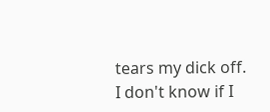tears my dick off. I don't know if I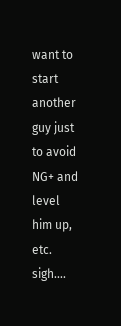want to start another guy just to avoid NG+ and level him up, etc. sigh....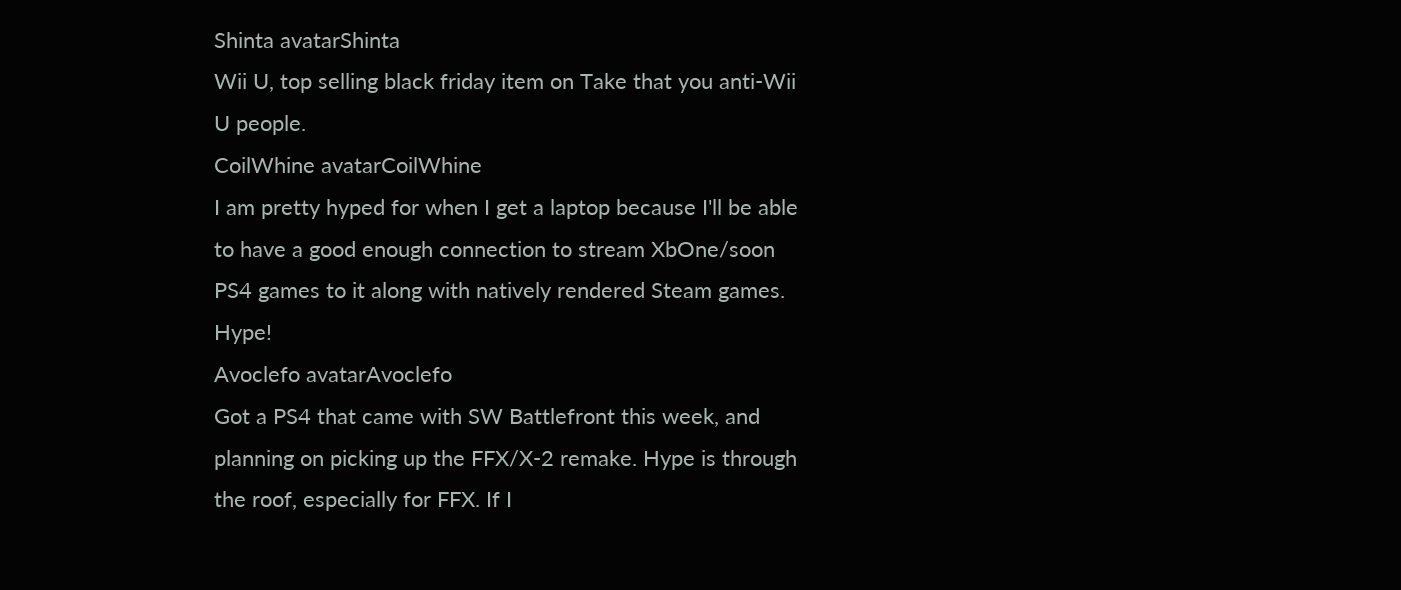Shinta avatarShinta
Wii U, top selling black friday item on Take that you anti-Wii U people.
CoilWhine avatarCoilWhine
I am pretty hyped for when I get a laptop because I'll be able to have a good enough connection to stream XbOne/soon PS4 games to it along with natively rendered Steam games. Hype!
Avoclefo avatarAvoclefo
Got a PS4 that came with SW Battlefront this week, and planning on picking up the FFX/X-2 remake. Hype is through the roof, especially for FFX. If I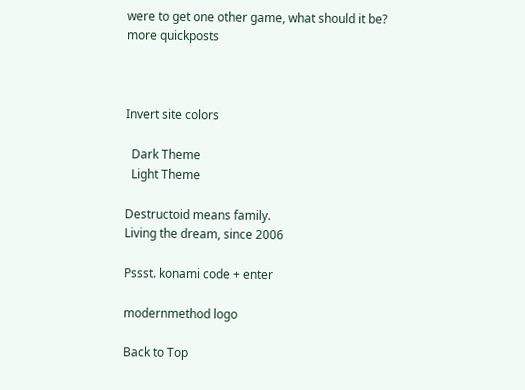were to get one other game, what should it be?
more quickposts



Invert site colors

  Dark Theme
  Light Theme

Destructoid means family.
Living the dream, since 2006

Pssst. konami code + enter

modernmethod logo

Back to Top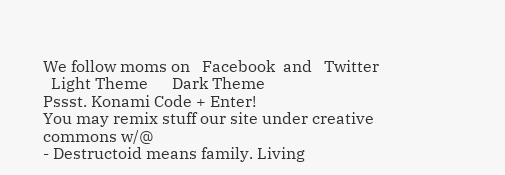We follow moms on   Facebook  and   Twitter
  Light Theme      Dark Theme
Pssst. Konami Code + Enter!
You may remix stuff our site under creative commons w/@
- Destructoid means family. Living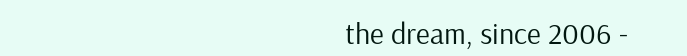the dream, since 2006 -